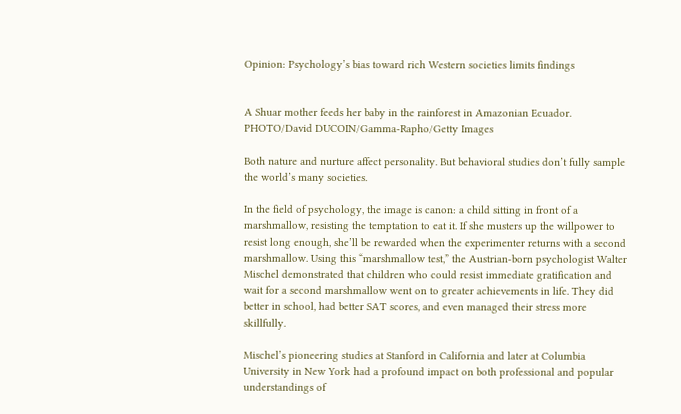Opinion: Psychology’s bias toward rich Western societies limits findings


A Shuar mother feeds her baby in the rainforest in Amazonian Ecuador. PHOTO/David DUCOIN/Gamma-Rapho/Getty Images

Both nature and nurture affect personality. But behavioral studies don’t fully sample the world’s many societies.

In the field of psychology, the image is canon: a child sitting in front of a marshmallow, resisting the temptation to eat it. If she musters up the willpower to resist long enough, she’ll be rewarded when the experimenter returns with a second marshmallow. Using this “marshmallow test,” the Austrian-born psychologist Walter Mischel demonstrated that children who could resist immediate gratification and wait for a second marshmallow went on to greater achievements in life. They did better in school, had better SAT scores, and even managed their stress more skillfully.

Mischel’s pioneering studies at Stanford in California and later at Columbia University in New York had a profound impact on both professional and popular understandings of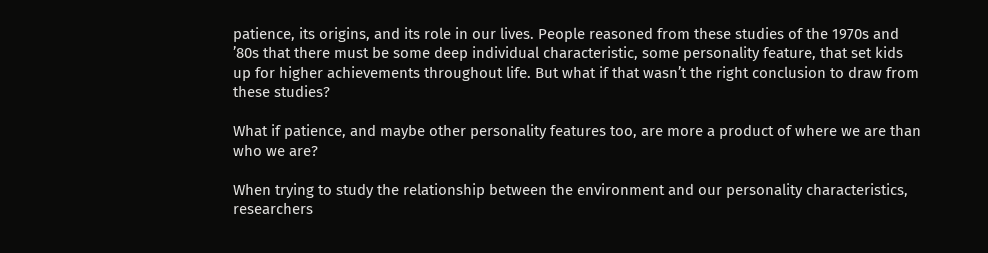patience, its origins, and its role in our lives. People reasoned from these studies of the 1970s and ’80s that there must be some deep individual characteristic, some personality feature, that set kids up for higher achievements throughout life. But what if that wasn’t the right conclusion to draw from these studies?

What if patience, and maybe other personality features too, are more a product of where we are than who we are?

When trying to study the relationship between the environment and our personality characteristics, researchers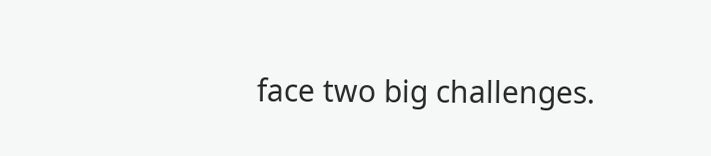face two big challenges.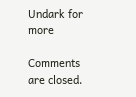Undark for more

Comments are closed.